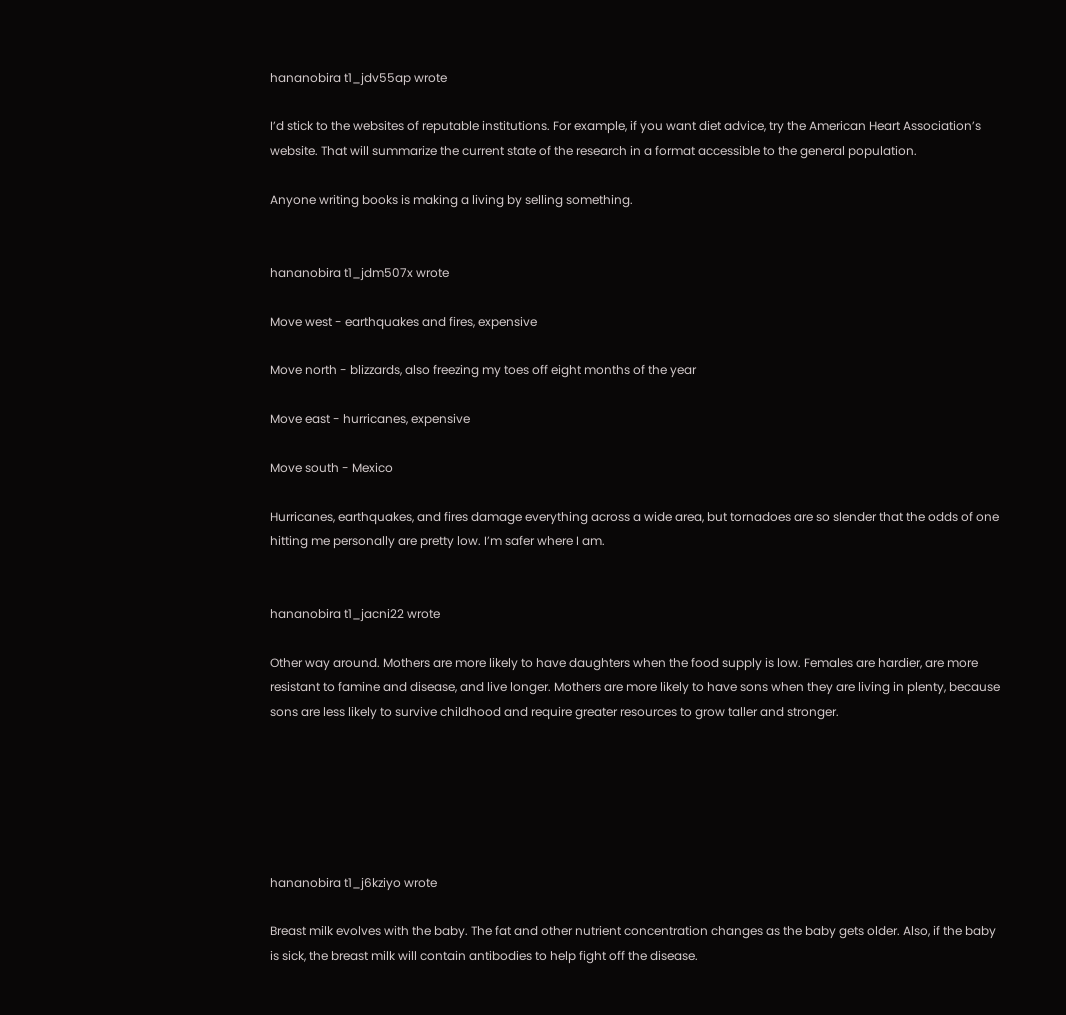hananobira t1_jdv55ap wrote

I’d stick to the websites of reputable institutions. For example, if you want diet advice, try the American Heart Association’s website. That will summarize the current state of the research in a format accessible to the general population.

Anyone writing books is making a living by selling something.


hananobira t1_jdm507x wrote

Move west - earthquakes and fires, expensive

Move north - blizzards, also freezing my toes off eight months of the year

Move east - hurricanes, expensive

Move south - Mexico

Hurricanes, earthquakes, and fires damage everything across a wide area, but tornadoes are so slender that the odds of one hitting me personally are pretty low. I’m safer where I am.


hananobira t1_jacni22 wrote

Other way around. Mothers are more likely to have daughters when the food supply is low. Females are hardier, are more resistant to famine and disease, and live longer. Mothers are more likely to have sons when they are living in plenty, because sons are less likely to survive childhood and require greater resources to grow taller and stronger.






hananobira t1_j6kziyo wrote

Breast milk evolves with the baby. The fat and other nutrient concentration changes as the baby gets older. Also, if the baby is sick, the breast milk will contain antibodies to help fight off the disease.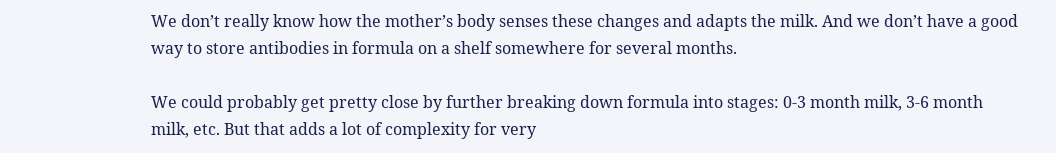We don’t really know how the mother’s body senses these changes and adapts the milk. And we don’t have a good way to store antibodies in formula on a shelf somewhere for several months.

We could probably get pretty close by further breaking down formula into stages: 0-3 month milk, 3-6 month milk, etc. But that adds a lot of complexity for very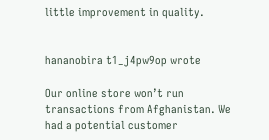little improvement in quality.


hananobira t1_j4pw9op wrote

Our online store won’t run transactions from Afghanistan. We had a potential customer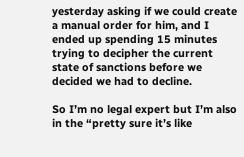yesterday asking if we could create a manual order for him, and I ended up spending 15 minutes trying to decipher the current state of sanctions before we decided we had to decline.

So I’m no legal expert but I’m also in the “pretty sure it’s like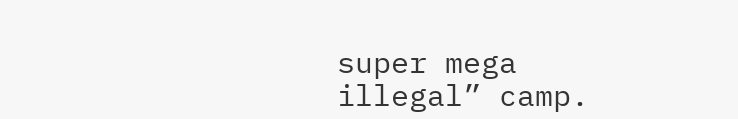super mega illegal” camp.